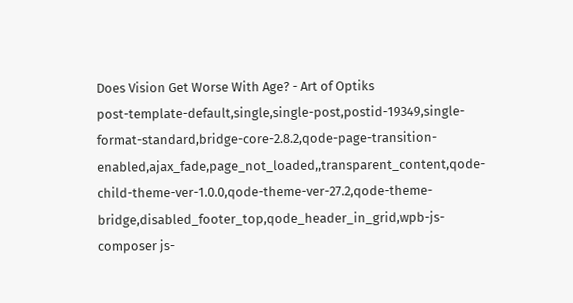Does Vision Get Worse With Age? - Art of Optiks
post-template-default,single,single-post,postid-19349,single-format-standard,bridge-core-2.8.2,qode-page-transition-enabled,ajax_fade,page_not_loaded,,transparent_content,qode-child-theme-ver-1.0.0,qode-theme-ver-27.2,qode-theme-bridge,disabled_footer_top,qode_header_in_grid,wpb-js-composer js-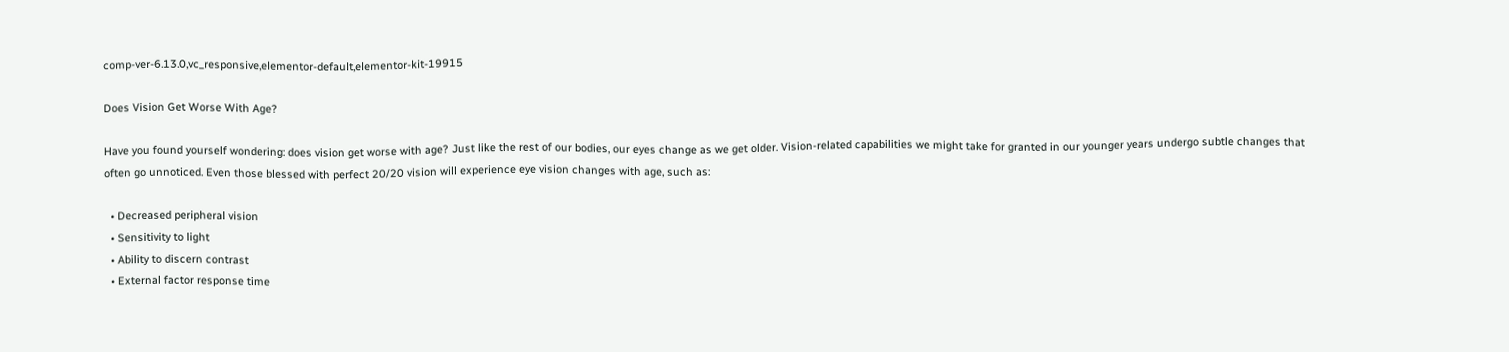comp-ver-6.13.0,vc_responsive,elementor-default,elementor-kit-19915

Does Vision Get Worse With Age?

Have you found yourself wondering: does vision get worse with age? Just like the rest of our bodies, our eyes change as we get older. Vision-related capabilities we might take for granted in our younger years undergo subtle changes that often go unnoticed. Even those blessed with perfect 20/20 vision will experience eye vision changes with age, such as:

  • Decreased peripheral vision
  • Sensitivity to light
  • Ability to discern contrast
  • External factor response time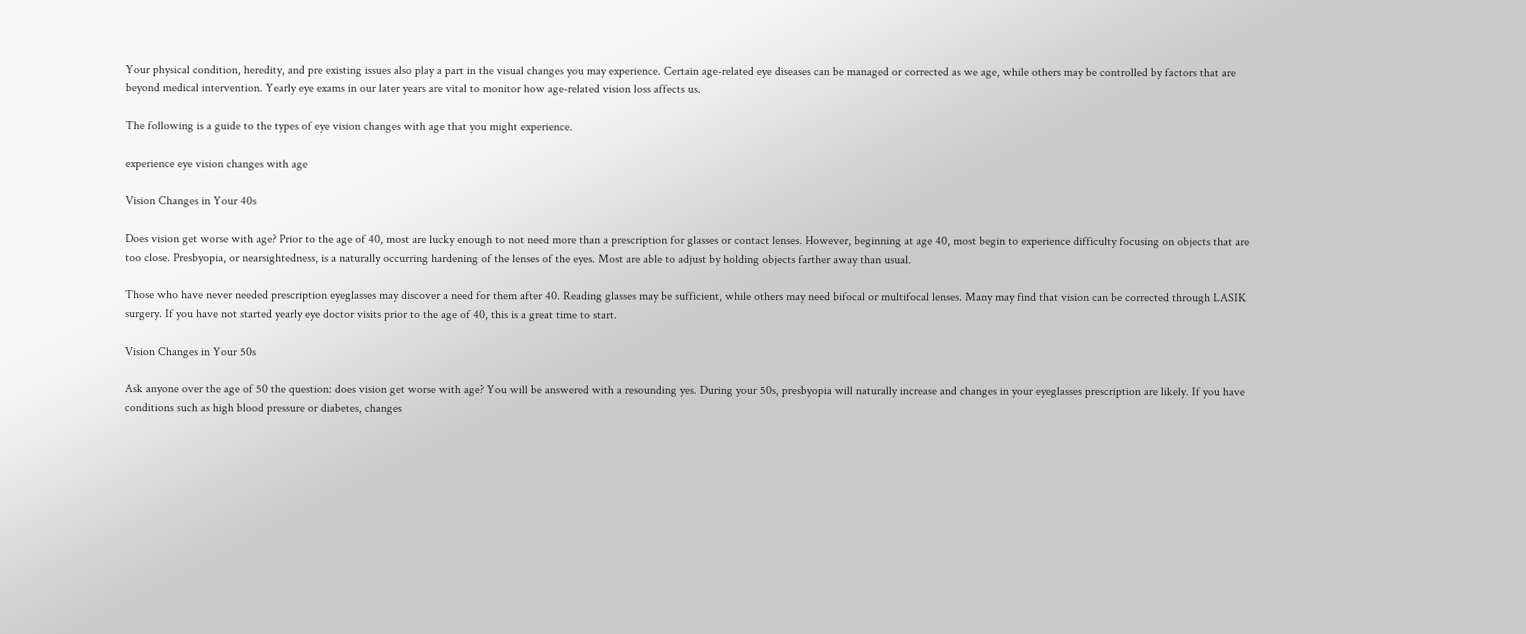Your physical condition, heredity, and pre existing issues also play a part in the visual changes you may experience. Certain age-related eye diseases can be managed or corrected as we age, while others may be controlled by factors that are beyond medical intervention. Yearly eye exams in our later years are vital to monitor how age-related vision loss affects us.

The following is a guide to the types of eye vision changes with age that you might experience.

experience eye vision changes with age

Vision Changes in Your 40s

Does vision get worse with age? Prior to the age of 40, most are lucky enough to not need more than a prescription for glasses or contact lenses. However, beginning at age 40, most begin to experience difficulty focusing on objects that are too close. Presbyopia, or nearsightedness, is a naturally occurring hardening of the lenses of the eyes. Most are able to adjust by holding objects farther away than usual.

Those who have never needed prescription eyeglasses may discover a need for them after 40. Reading glasses may be sufficient, while others may need bifocal or multifocal lenses. Many may find that vision can be corrected through LASIK surgery. If you have not started yearly eye doctor visits prior to the age of 40, this is a great time to start.

Vision Changes in Your 50s

Ask anyone over the age of 50 the question: does vision get worse with age? You will be answered with a resounding yes. During your 50s, presbyopia will naturally increase and changes in your eyeglasses prescription are likely. If you have conditions such as high blood pressure or diabetes, changes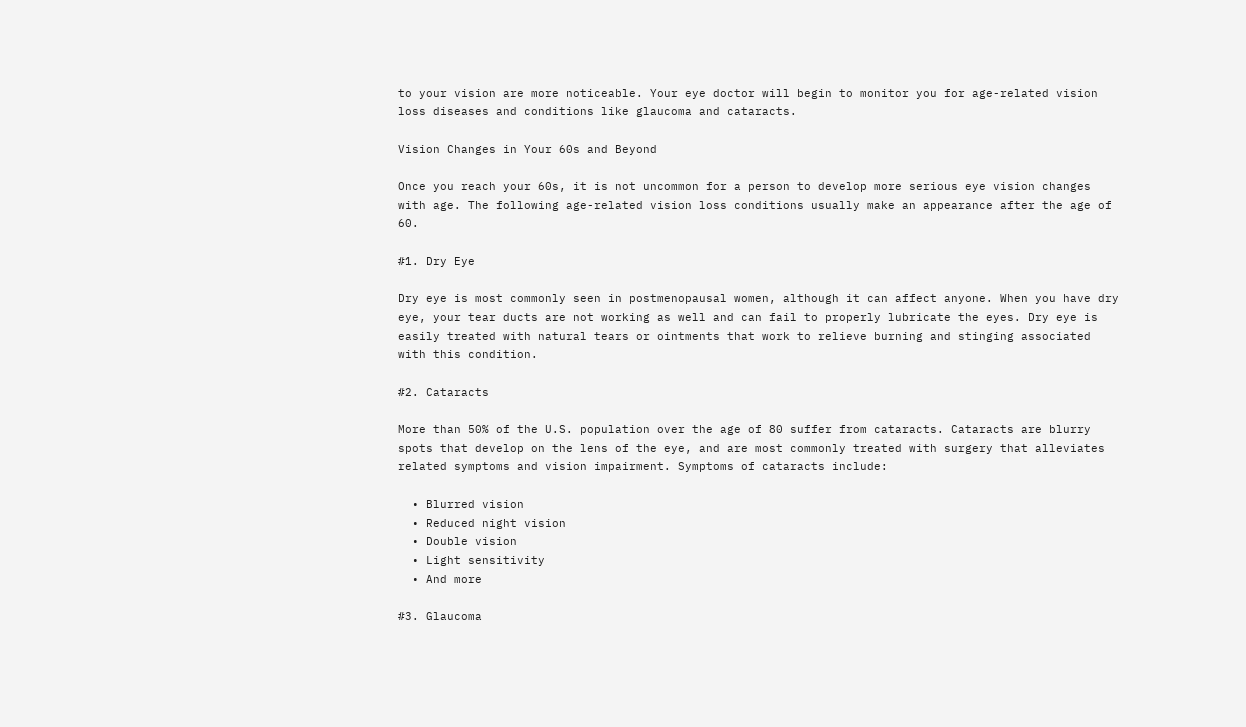to your vision are more noticeable. Your eye doctor will begin to monitor you for age-related vision loss diseases and conditions like glaucoma and cataracts.

Vision Changes in Your 60s and Beyond

Once you reach your 60s, it is not uncommon for a person to develop more serious eye vision changes with age. The following age-related vision loss conditions usually make an appearance after the age of 60.

#1. Dry Eye

Dry eye is most commonly seen in postmenopausal women, although it can affect anyone. When you have dry eye, your tear ducts are not working as well and can fail to properly lubricate the eyes. Dry eye is easily treated with natural tears or ointments that work to relieve burning and stinging associated with this condition.

#2. Cataracts

More than 50% of the U.S. population over the age of 80 suffer from cataracts. Cataracts are blurry spots that develop on the lens of the eye, and are most commonly treated with surgery that alleviates related symptoms and vision impairment. Symptoms of cataracts include:

  • Blurred vision
  • Reduced night vision
  • Double vision
  • Light sensitivity
  • And more

#3. Glaucoma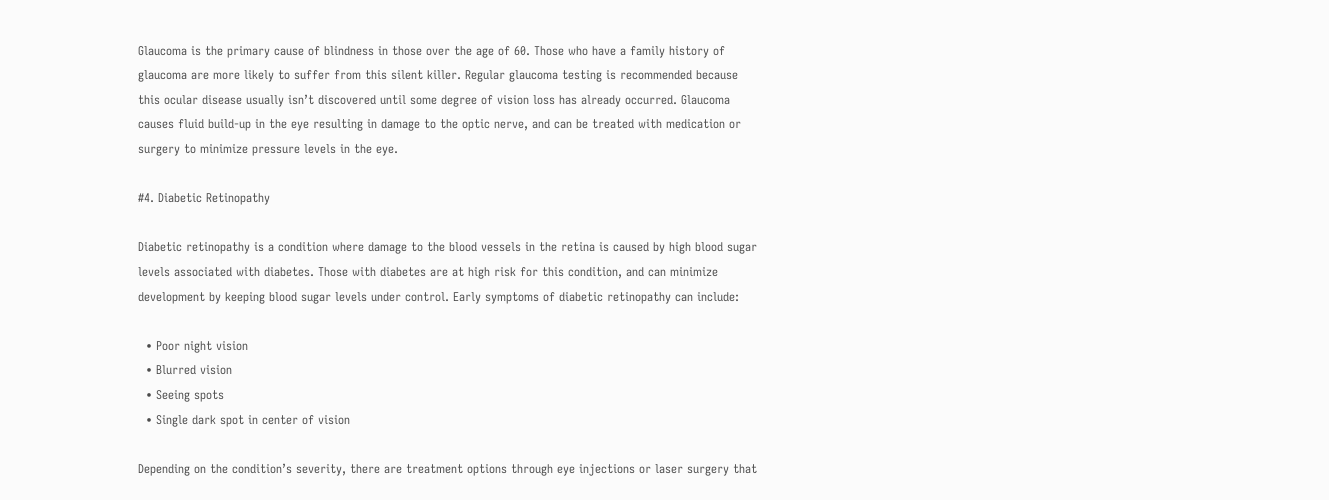Glaucoma is the primary cause of blindness in those over the age of 60. Those who have a family history of glaucoma are more likely to suffer from this silent killer. Regular glaucoma testing is recommended because this ocular disease usually isn’t discovered until some degree of vision loss has already occurred. Glaucoma causes fluid build-up in the eye resulting in damage to the optic nerve, and can be treated with medication or surgery to minimize pressure levels in the eye.

#4. Diabetic Retinopathy

Diabetic retinopathy is a condition where damage to the blood vessels in the retina is caused by high blood sugar levels associated with diabetes. Those with diabetes are at high risk for this condition, and can minimize development by keeping blood sugar levels under control. Early symptoms of diabetic retinopathy can include:

  • Poor night vision
  • Blurred vision
  • Seeing spots
  • Single dark spot in center of vision

Depending on the condition’s severity, there are treatment options through eye injections or laser surgery that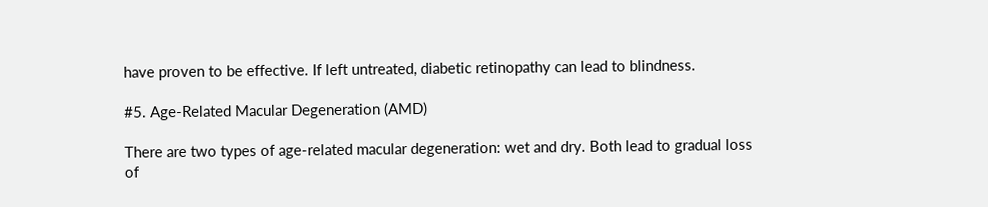have proven to be effective. If left untreated, diabetic retinopathy can lead to blindness.

#5. Age-Related Macular Degeneration (AMD)

There are two types of age-related macular degeneration: wet and dry. Both lead to gradual loss of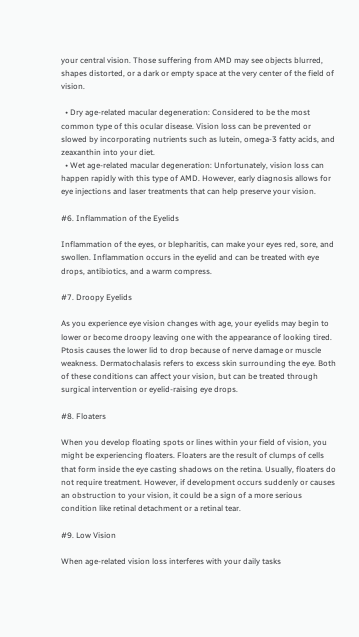your central vision. Those suffering from AMD may see objects blurred, shapes distorted, or a dark or empty space at the very center of the field of vision.

  • Dry age-related macular degeneration: Considered to be the most common type of this ocular disease. Vision loss can be prevented or slowed by incorporating nutrients such as lutein, omega-3 fatty acids, and zeaxanthin into your diet.
  • Wet age-related macular degeneration: Unfortunately, vision loss can happen rapidly with this type of AMD. However, early diagnosis allows for eye injections and laser treatments that can help preserve your vision.

#6. Inflammation of the Eyelids

Inflammation of the eyes, or blepharitis, can make your eyes red, sore, and swollen. Inflammation occurs in the eyelid and can be treated with eye drops, antibiotics, and a warm compress.

#7. Droopy Eyelids

As you experience eye vision changes with age, your eyelids may begin to lower or become droopy leaving one with the appearance of looking tired. Ptosis causes the lower lid to drop because of nerve damage or muscle weakness. Dermatochalasis refers to excess skin surrounding the eye. Both of these conditions can affect your vision, but can be treated through surgical intervention or eyelid-raising eye drops.

#8. Floaters

When you develop floating spots or lines within your field of vision, you might be experiencing floaters. Floaters are the result of clumps of cells that form inside the eye casting shadows on the retina. Usually, floaters do not require treatment. However, if development occurs suddenly or causes an obstruction to your vision, it could be a sign of a more serious condition like retinal detachment or a retinal tear.

#9. Low Vision

When age-related vision loss interferes with your daily tasks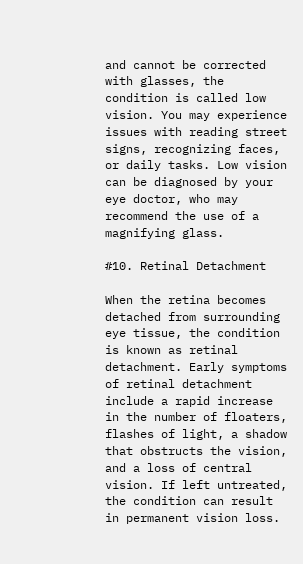and cannot be corrected with glasses, the condition is called low vision. You may experience issues with reading street signs, recognizing faces, or daily tasks. Low vision can be diagnosed by your eye doctor, who may recommend the use of a magnifying glass.

#10. Retinal Detachment

When the retina becomes detached from surrounding eye tissue, the condition is known as retinal detachment. Early symptoms of retinal detachment include a rapid increase in the number of floaters, flashes of light, a shadow that obstructs the vision, and a loss of central vision. If left untreated, the condition can result in permanent vision loss.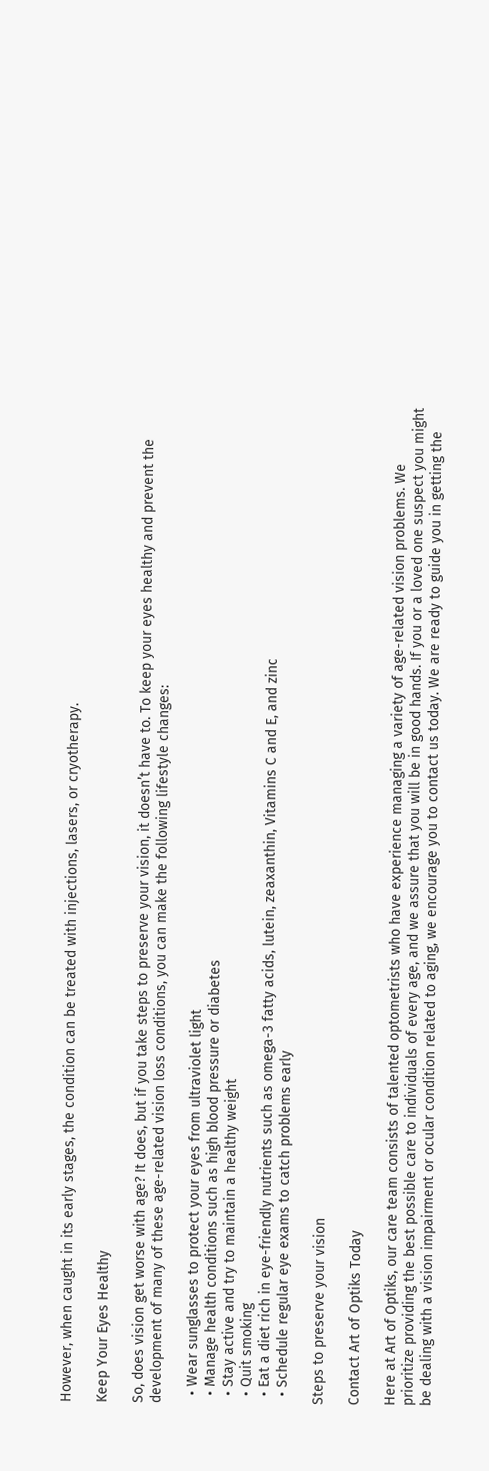However, when caught in its early stages, the condition can be treated with injections, lasers, or cryotherapy.

Keep Your Eyes Healthy

So, does vision get worse with age? It does, but if you take steps to preserve your vision, it doesn’t have to. To keep your eyes healthy and prevent the development of many of these age-related vision loss conditions, you can make the following lifestyle changes:

  • Wear sunglasses to protect your eyes from ultraviolet light
  • Manage health conditions such as high blood pressure or diabetes
  • Stay active and try to maintain a healthy weight
  • Quit smoking
  • Eat a diet rich in eye-friendly nutrients such as omega-3 fatty acids, lutein, zeaxanthin, Vitamins C and E, and zinc
  • Schedule regular eye exams to catch problems early

Steps to preserve your vision

Contact Art of Optiks Today

Here at Art of Optiks, our care team consists of talented optometrists who have experience managing a variety of age-related vision problems. We prioritize providing the best possible care to individuals of every age, and we assure that you will be in good hands. If you or a loved one suspect you might be dealing with a vision impairment or ocular condition related to aging, we encourage you to contact us today. We are ready to guide you in getting the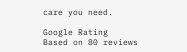care you need.

Google Rating
Based on 80 reviews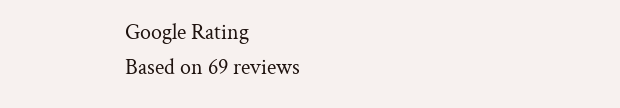Google Rating
Based on 69 reviews